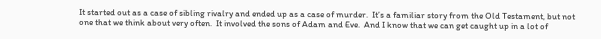It started out as a case of sibling rivalry and ended up as a case of murder.  It’s a familiar story from the Old Testament, but not one that we think about very often.  It involved the sons of Adam and Eve.  And I know that we can get caught up in a lot of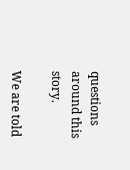questions around this story.

We are told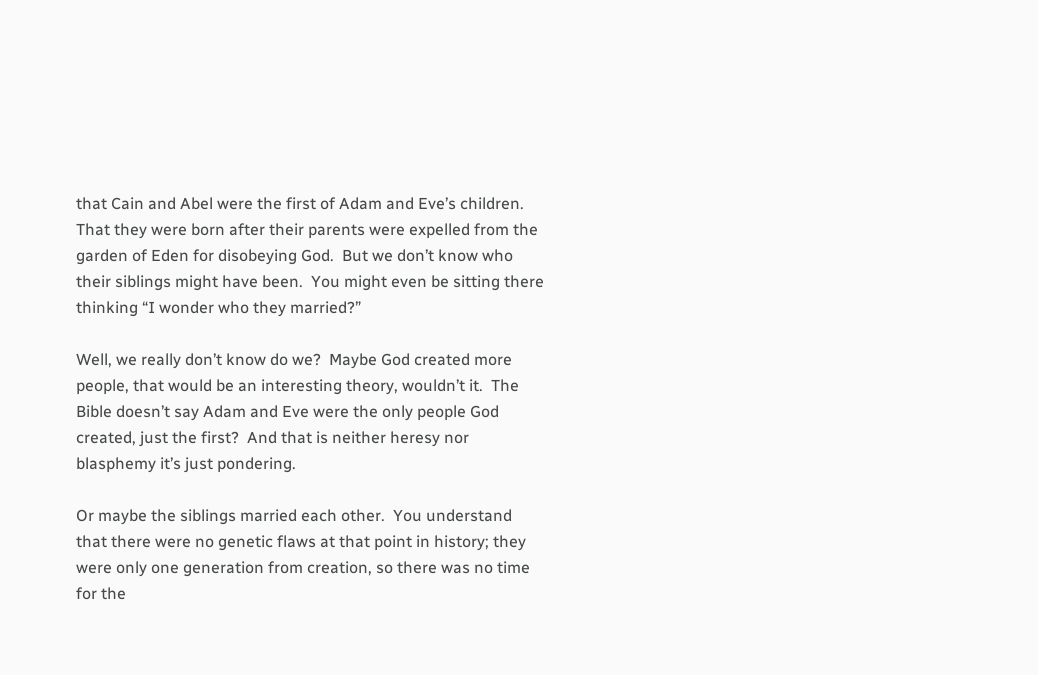that Cain and Abel were the first of Adam and Eve’s children.  That they were born after their parents were expelled from the garden of Eden for disobeying God.  But we don’t know who their siblings might have been.  You might even be sitting there thinking “I wonder who they married?”

Well, we really don’t know do we?  Maybe God created more people, that would be an interesting theory, wouldn’t it.  The Bible doesn’t say Adam and Eve were the only people God created, just the first?  And that is neither heresy nor blasphemy it’s just pondering.

Or maybe the siblings married each other.  You understand that there were no genetic flaws at that point in history; they were only one generation from creation, so there was no time for the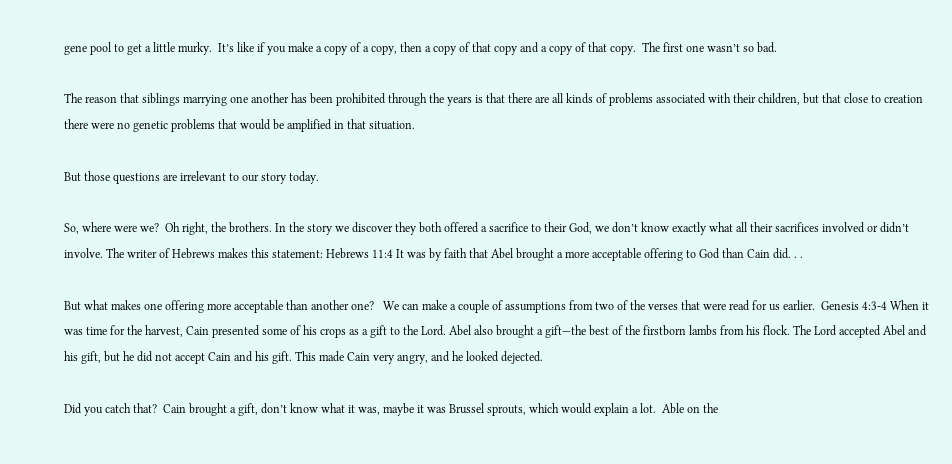gene pool to get a little murky.  It’s like if you make a copy of a copy, then a copy of that copy and a copy of that copy.  The first one wasn’t so bad.

The reason that siblings marrying one another has been prohibited through the years is that there are all kinds of problems associated with their children, but that close to creation there were no genetic problems that would be amplified in that situation.

But those questions are irrelevant to our story today.

So, where were we?  Oh right, the brothers. In the story we discover they both offered a sacrifice to their God, we don’t know exactly what all their sacrifices involved or didn’t involve. The writer of Hebrews makes this statement: Hebrews 11:4 It was by faith that Abel brought a more acceptable offering to God than Cain did. . .

But what makes one offering more acceptable than another one?   We can make a couple of assumptions from two of the verses that were read for us earlier.  Genesis 4:3-4 When it was time for the harvest, Cain presented some of his crops as a gift to the Lord. Abel also brought a gift—the best of the firstborn lambs from his flock. The Lord accepted Abel and his gift, but he did not accept Cain and his gift. This made Cain very angry, and he looked dejected.

Did you catch that?  Cain brought a gift, don’t know what it was, maybe it was Brussel sprouts, which would explain a lot.  Able on the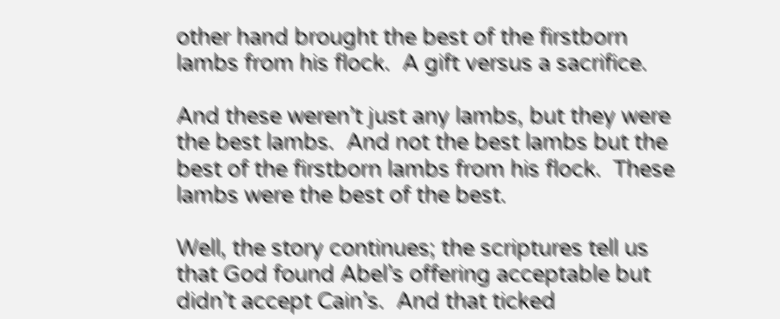other hand brought the best of the firstborn lambs from his flock.  A gift versus a sacrifice.

And these weren’t just any lambs, but they were the best lambs.  And not the best lambs but the best of the firstborn lambs from his flock.  These lambs were the best of the best.

Well, the story continues; the scriptures tell us that God found Abel’s offering acceptable but didn’t accept Cain’s.  And that ticked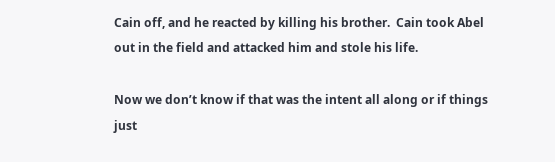Cain off, and he reacted by killing his brother.  Cain took Abel out in the field and attacked him and stole his life.

Now we don’t know if that was the intent all along or if things just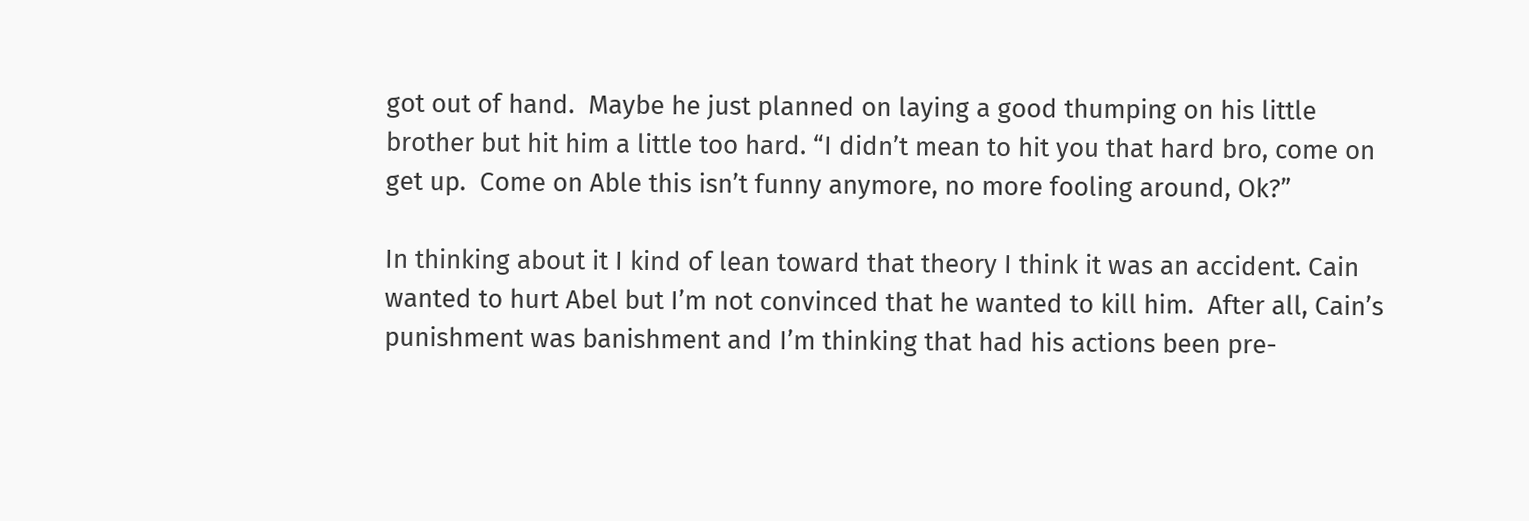got out of hand.  Maybe he just planned on laying a good thumping on his little brother but hit him a little too hard. “I didn’t mean to hit you that hard bro, come on get up.  Come on Able this isn’t funny anymore, no more fooling around, Ok?”

In thinking about it I kind of lean toward that theory I think it was an accident. Cain wanted to hurt Abel but I’m not convinced that he wanted to kill him.  After all, Cain’s punishment was banishment and I’m thinking that had his actions been pre-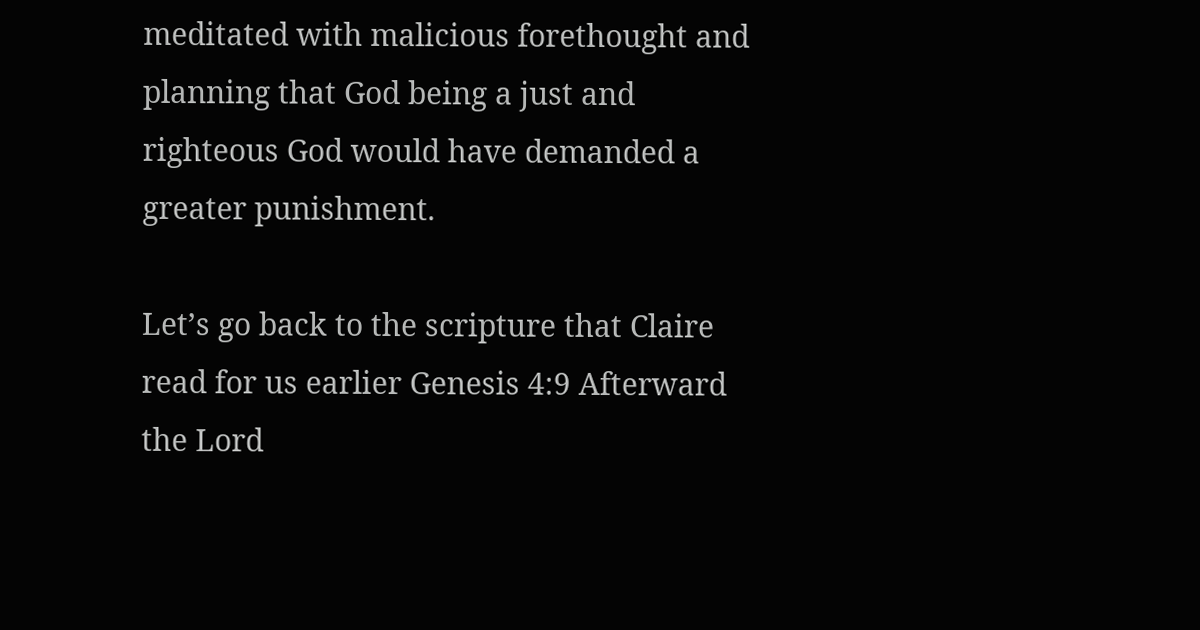meditated with malicious forethought and planning that God being a just and righteous God would have demanded a greater punishment.

Let’s go back to the scripture that Claire read for us earlier Genesis 4:9 Afterward the Lord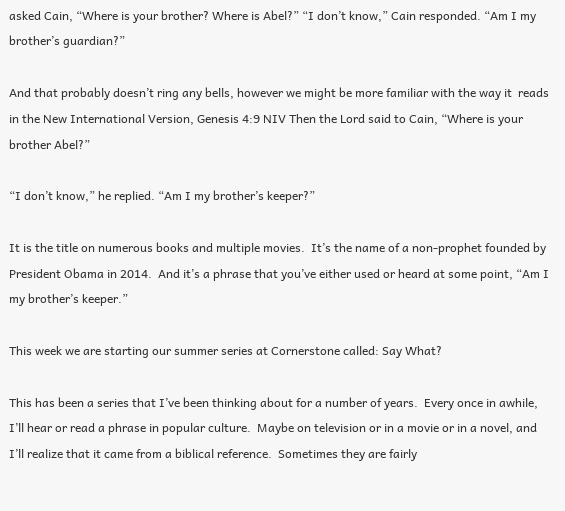asked Cain, “Where is your brother? Where is Abel?” “I don’t know,” Cain responded. “Am I my brother’s guardian?”

And that probably doesn’t ring any bells, however we might be more familiar with the way it  reads in the New International Version, Genesis 4:9 NIV Then the Lord said to Cain, “Where is your brother Abel?”

“I don’t know,” he replied. “Am I my brother’s keeper?”

It is the title on numerous books and multiple movies.  It’s the name of a non-prophet founded by President Obama in 2014.  And it’s a phrase that you’ve either used or heard at some point, “Am I my brother’s keeper.”

This week we are starting our summer series at Cornerstone called: Say What?

This has been a series that I’ve been thinking about for a number of years.  Every once in awhile, I’ll hear or read a phrase in popular culture.  Maybe on television or in a movie or in a novel, and I’ll realize that it came from a biblical reference.  Sometimes they are fairly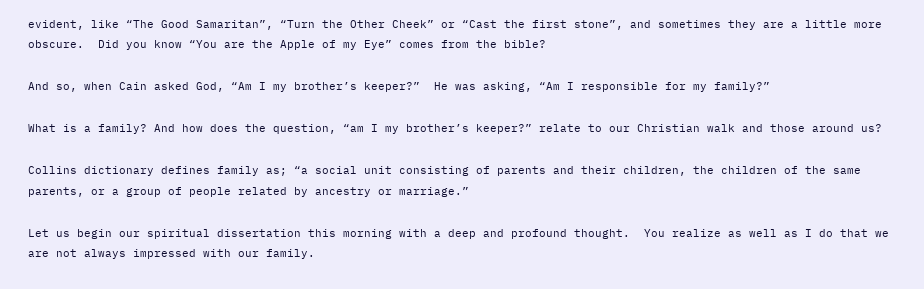evident, like “The Good Samaritan”, “Turn the Other Cheek” or “Cast the first stone”, and sometimes they are a little more obscure.  Did you know “You are the Apple of my Eye” comes from the bible?

And so, when Cain asked God, “Am I my brother’s keeper?”  He was asking, “Am I responsible for my family?”

What is a family? And how does the question, “am I my brother’s keeper?” relate to our Christian walk and those around us?

Collins dictionary defines family as; “a social unit consisting of parents and their children, the children of the same parents, or a group of people related by ancestry or marriage.”

Let us begin our spiritual dissertation this morning with a deep and profound thought.  You realize as well as I do that we are not always impressed with our family.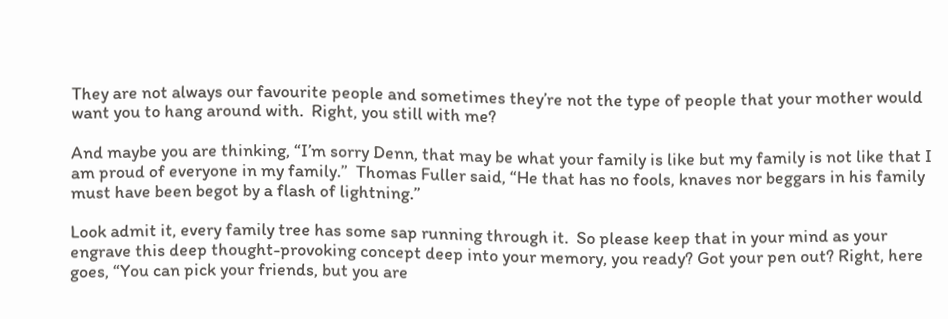They are not always our favourite people and sometimes they’re not the type of people that your mother would want you to hang around with.  Right, you still with me?

And maybe you are thinking, “I’m sorry Denn, that may be what your family is like but my family is not like that I am proud of everyone in my family.”  Thomas Fuller said, “He that has no fools, knaves nor beggars in his family must have been begot by a flash of lightning.”

Look admit it, every family tree has some sap running through it.  So please keep that in your mind as your engrave this deep thought-provoking concept deep into your memory, you ready? Got your pen out? Right, here goes, “You can pick your friends, but you are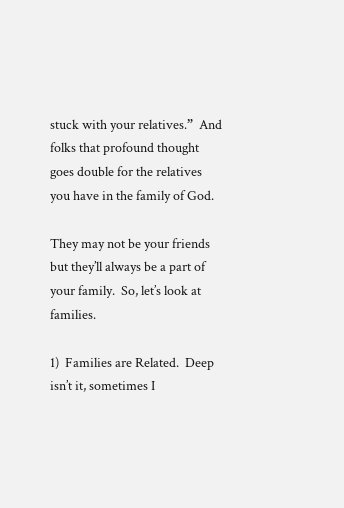stuck with your relatives.”  And folks that profound thought goes double for the relatives you have in the family of God.

They may not be your friends but they’ll always be a part of your family.  So, let’s look at families.

1)  Families are Related.  Deep isn’t it, sometimes I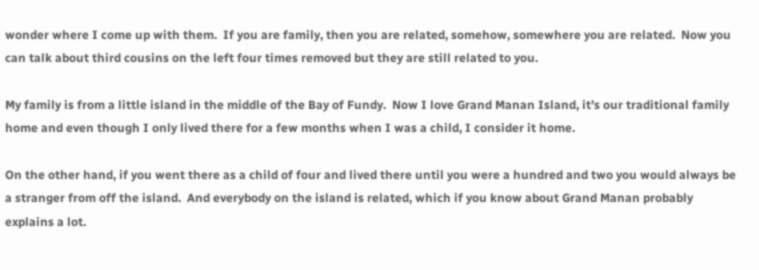wonder where I come up with them.  If you are family, then you are related, somehow, somewhere you are related.  Now you can talk about third cousins on the left four times removed but they are still related to you.

My family is from a little island in the middle of the Bay of Fundy.  Now I love Grand Manan Island, it’s our traditional family home and even though I only lived there for a few months when I was a child, I consider it home.

On the other hand, if you went there as a child of four and lived there until you were a hundred and two you would always be a stranger from off the island.  And everybody on the island is related, which if you know about Grand Manan probably explains a lot.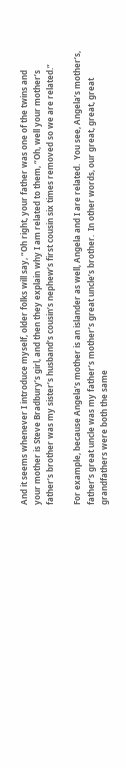And it seems whenever I introduce myself, older folks will say, “Oh right, your father was one of the twins and your mother is Steve Bradbury’s girl, and then they explain why I am related to them, “Oh, well your mother’s father’s brother was my sister’s husband’s cousin’s nephew’s first cousin six times removed so we are related.”

For example, because Angela’s mother is an islander as well, Angela and I are related.  You see, Angela’s mother’s, father’s great uncle was my father’s mother’s great uncle’s brother.  In other words, our great, great, great grandfathers were both the same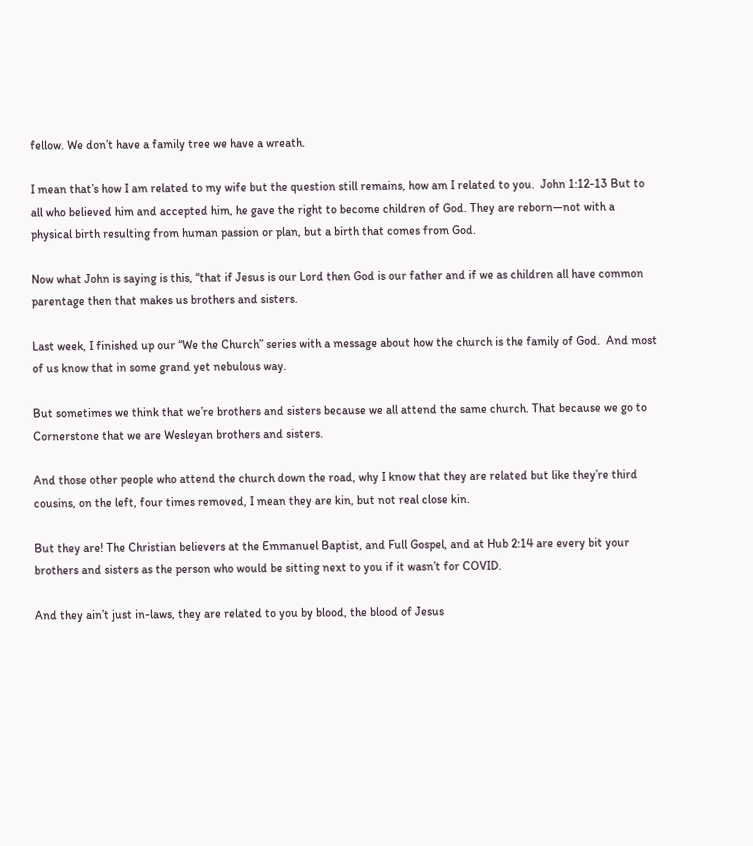fellow. We don’t have a family tree we have a wreath.

I mean that’s how I am related to my wife but the question still remains, how am I related to you.  John 1:12-13 But to all who believed him and accepted him, he gave the right to become children of God. They are reborn—not with a physical birth resulting from human passion or plan, but a birth that comes from God.

Now what John is saying is this, “that if Jesus is our Lord then God is our father and if we as children all have common parentage then that makes us brothers and sisters.

Last week, I finished up our “We the Church” series with a message about how the church is the family of God.  And most of us know that in some grand yet nebulous way.

But sometimes we think that we’re brothers and sisters because we all attend the same church. That because we go to Cornerstone that we are Wesleyan brothers and sisters.

And those other people who attend the church down the road, why I know that they are related but like they’re third cousins, on the left, four times removed, I mean they are kin, but not real close kin.

But they are! The Christian believers at the Emmanuel Baptist, and Full Gospel, and at Hub 2:14 are every bit your brothers and sisters as the person who would be sitting next to you if it wasn’t for COVID.

And they ain’t just in-laws, they are related to you by blood, the blood of Jesus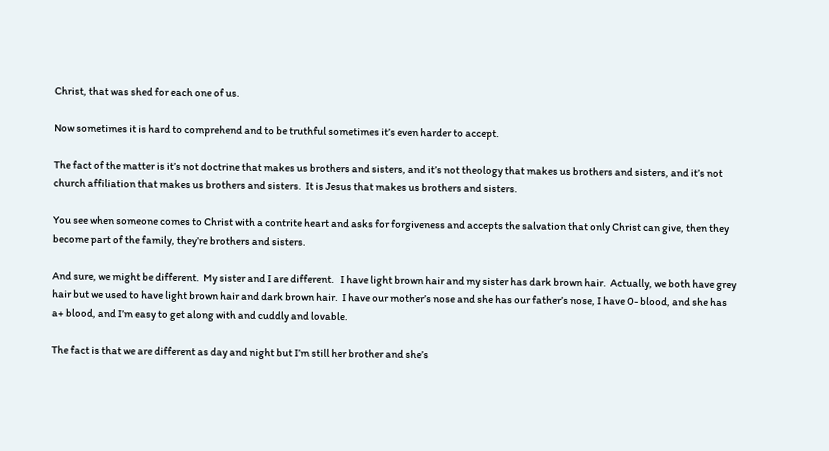Christ, that was shed for each one of us.

Now sometimes it is hard to comprehend and to be truthful sometimes it’s even harder to accept.

The fact of the matter is it’s not doctrine that makes us brothers and sisters, and it’s not theology that makes us brothers and sisters, and it’s not church affiliation that makes us brothers and sisters.  It is Jesus that makes us brothers and sisters.

You see when someone comes to Christ with a contrite heart and asks for forgiveness and accepts the salvation that only Christ can give, then they become part of the family, they’re brothers and sisters.

And sure, we might be different.  My sister and I are different.   I have light brown hair and my sister has dark brown hair.  Actually, we both have grey hair but we used to have light brown hair and dark brown hair.  I have our mother’s nose and she has our father’s nose, I have 0- blood, and she has a+ blood, and I’m easy to get along with and cuddly and lovable.

The fact is that we are different as day and night but I’m still her brother and she’s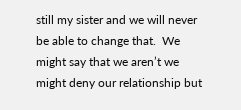still my sister and we will never be able to change that.  We might say that we aren’t we might deny our relationship but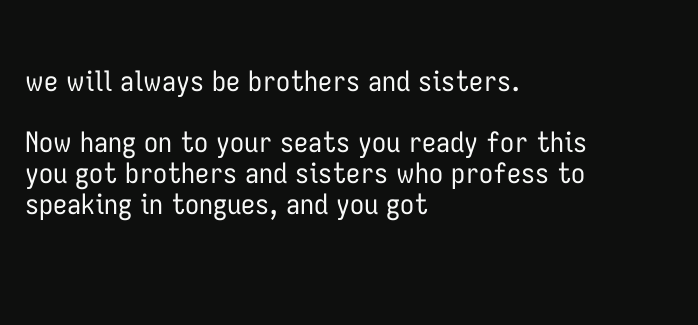we will always be brothers and sisters.

Now hang on to your seats you ready for this you got brothers and sisters who profess to speaking in tongues, and you got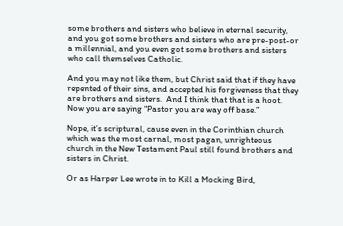some brothers and sisters who believe in eternal security, and you got some brothers and sisters who are pre-post-or a millennial, and you even got some brothers and sisters who call themselves Catholic.

And you may not like them, but Christ said that if they have repented of their sins, and accepted his forgiveness that they are brothers and sisters.  And I think that that is a hoot.  Now you are saying “Pastor you are way off base.”

Nope, it’s scriptural, cause even in the Corinthian church which was the most carnal, most pagan, unrighteous church in the New Testament Paul still found brothers and sisters in Christ.

Or as Harper Lee wrote in to Kill a Mocking Bird,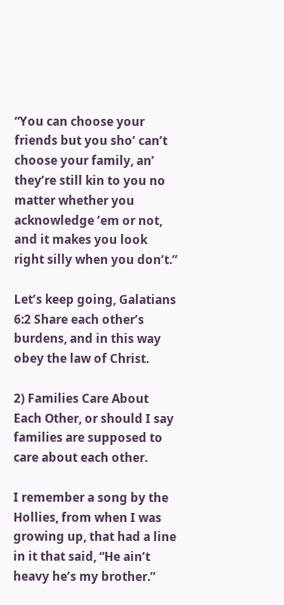“You can choose your friends but you sho’ can’t choose your family, an’ they’re still kin to you no matter whether you acknowledge ’em or not, and it makes you look right silly when you don’t.”

Let’s keep going, Galatians 6:2 Share each other’s burdens, and in this way obey the law of Christ.

2) Families Care About Each Other, or should I say families are supposed to care about each other.

I remember a song by the Hollies, from when I was growing up, that had a line in it that said, “He ain’t heavy he’s my brother.”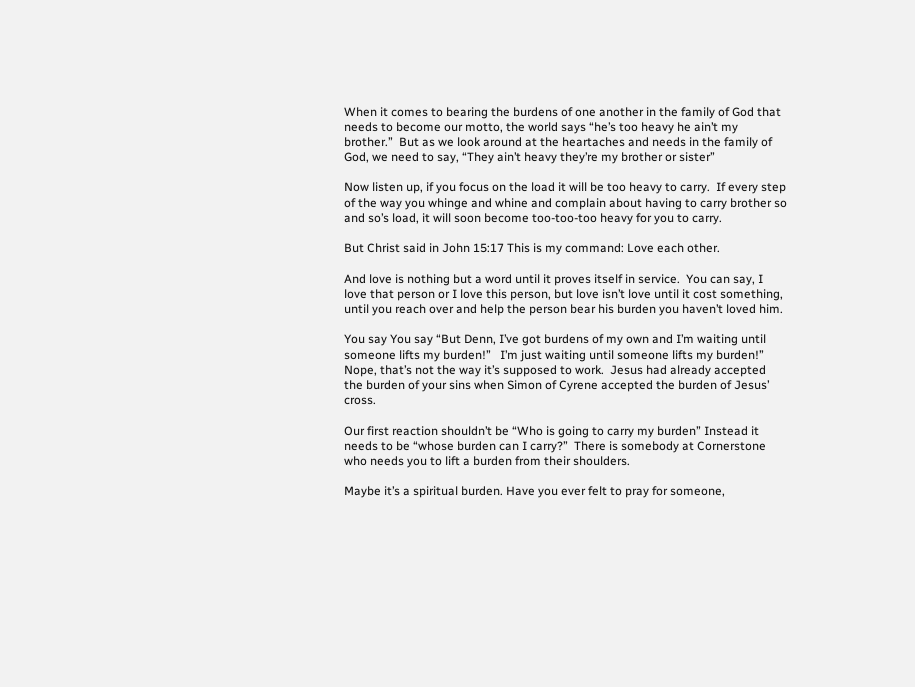When it comes to bearing the burdens of one another in the family of God that needs to become our motto, the world says “he’s too heavy he ain’t my brother.”  But as we look around at the heartaches and needs in the family of God, we need to say, “They ain’t heavy they’re my brother or sister”

Now listen up, if you focus on the load it will be too heavy to carry.  If every step of the way you whinge and whine and complain about having to carry brother so and so’s load, it will soon become too-too-too heavy for you to carry.

But Christ said in John 15:17 This is my command: Love each other.

And love is nothing but a word until it proves itself in service.  You can say, I love that person or I love this person, but love isn’t love until it cost something, until you reach over and help the person bear his burden you haven’t loved him.

You say You say “But Denn, I’ve got burdens of my own and I’m waiting until someone lifts my burden!”   I’m just waiting until someone lifts my burden!”  Nope, that’s not the way it’s supposed to work.  Jesus had already accepted the burden of your sins when Simon of Cyrene accepted the burden of Jesus’ cross.

Our first reaction shouldn’t be “Who is going to carry my burden” Instead it needs to be “whose burden can I carry?”  There is somebody at Cornerstone who needs you to lift a burden from their shoulders.

Maybe it’s a spiritual burden. Have you ever felt to pray for someone,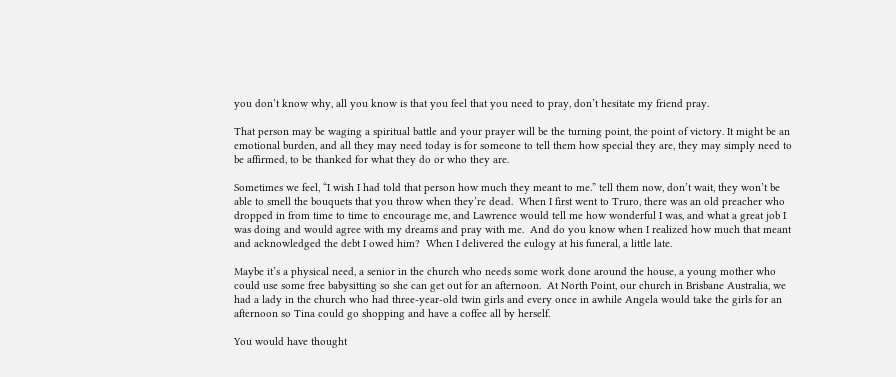you don’t know why, all you know is that you feel that you need to pray, don’t hesitate my friend pray.

That person may be waging a spiritual battle and your prayer will be the turning point, the point of victory. It might be an emotional burden, and all they may need today is for someone to tell them how special they are, they may simply need to be affirmed, to be thanked for what they do or who they are.

Sometimes we feel, “I wish I had told that person how much they meant to me.” tell them now, don’t wait, they won’t be able to smell the bouquets that you throw when they’re dead.  When I first went to Truro, there was an old preacher who dropped in from time to time to encourage me, and Lawrence would tell me how wonderful I was, and what a great job I was doing and would agree with my dreams and pray with me.  And do you know when I realized how much that meant and acknowledged the debt I owed him?  When I delivered the eulogy at his funeral, a little late.

Maybe it’s a physical need, a senior in the church who needs some work done around the house, a young mother who could use some free babysitting so she can get out for an afternoon.  At North Point, our church in Brisbane Australia, we had a lady in the church who had three-year-old twin girls and every once in awhile Angela would take the girls for an afternoon so Tina could go shopping and have a coffee all by herself.

You would have thought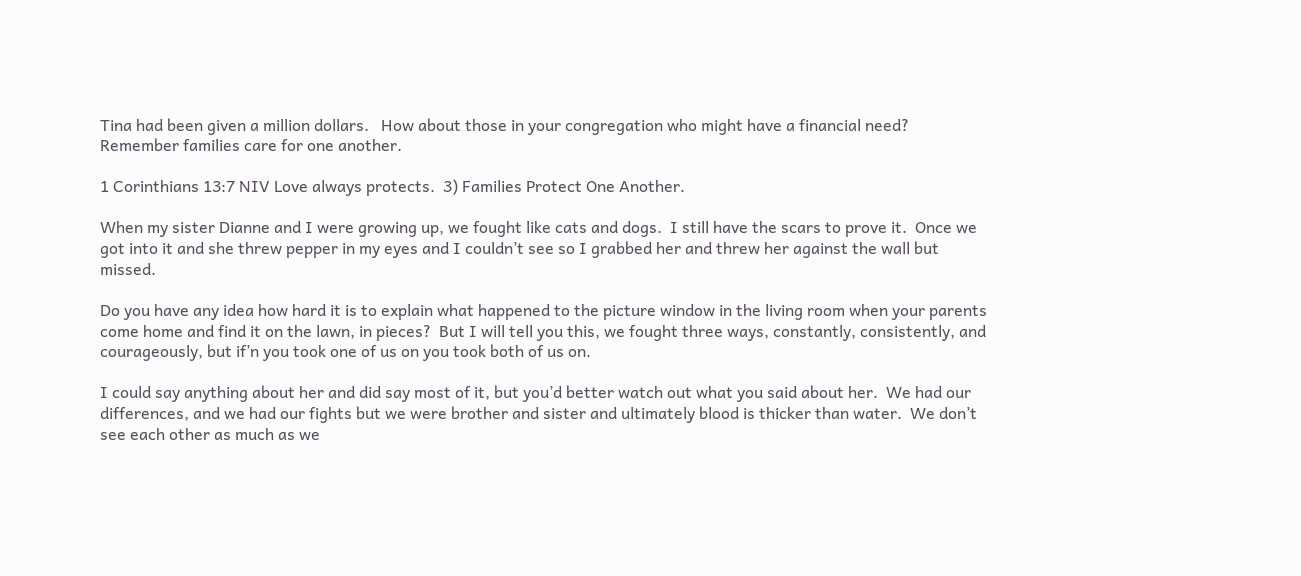Tina had been given a million dollars.   How about those in your congregation who might have a financial need?  Remember families care for one another.

1 Corinthians 13:7 NIV Love always protects.  3) Families Protect One Another.

When my sister Dianne and I were growing up, we fought like cats and dogs.  I still have the scars to prove it.  Once we got into it and she threw pepper in my eyes and I couldn’t see so I grabbed her and threw her against the wall but missed.

Do you have any idea how hard it is to explain what happened to the picture window in the living room when your parents come home and find it on the lawn, in pieces?  But I will tell you this, we fought three ways, constantly, consistently, and courageously, but if’n you took one of us on you took both of us on.

I could say anything about her and did say most of it, but you’d better watch out what you said about her.  We had our differences, and we had our fights but we were brother and sister and ultimately blood is thicker than water.  We don’t see each other as much as we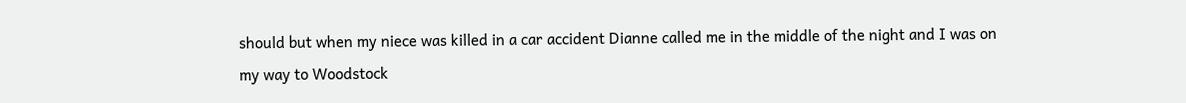should but when my niece was killed in a car accident Dianne called me in the middle of the night and I was on my way to Woodstock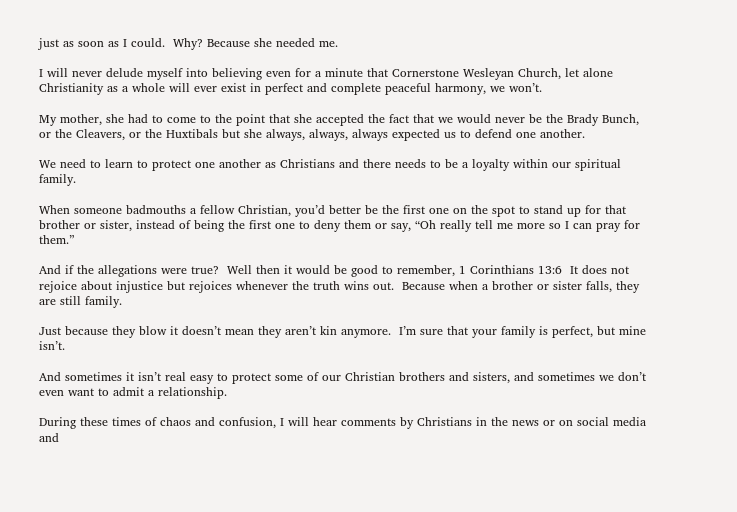just as soon as I could.  Why? Because she needed me.

I will never delude myself into believing even for a minute that Cornerstone Wesleyan Church, let alone Christianity as a whole will ever exist in perfect and complete peaceful harmony, we won’t.

My mother, she had to come to the point that she accepted the fact that we would never be the Brady Bunch, or the Cleavers, or the Huxtibals but she always, always, always expected us to defend one another.

We need to learn to protect one another as Christians and there needs to be a loyalty within our spiritual family.

When someone badmouths a fellow Christian, you’d better be the first one on the spot to stand up for that brother or sister, instead of being the first one to deny them or say, “Oh really tell me more so I can pray for them.”

And if the allegations were true?  Well then it would be good to remember, 1 Corinthians 13:6  It does not rejoice about injustice but rejoices whenever the truth wins out.  Because when a brother or sister falls, they are still family.

Just because they blow it doesn’t mean they aren’t kin anymore.  I’m sure that your family is perfect, but mine isn’t.

And sometimes it isn’t real easy to protect some of our Christian brothers and sisters, and sometimes we don’t even want to admit a relationship.

During these times of chaos and confusion, I will hear comments by Christians in the news or on social media and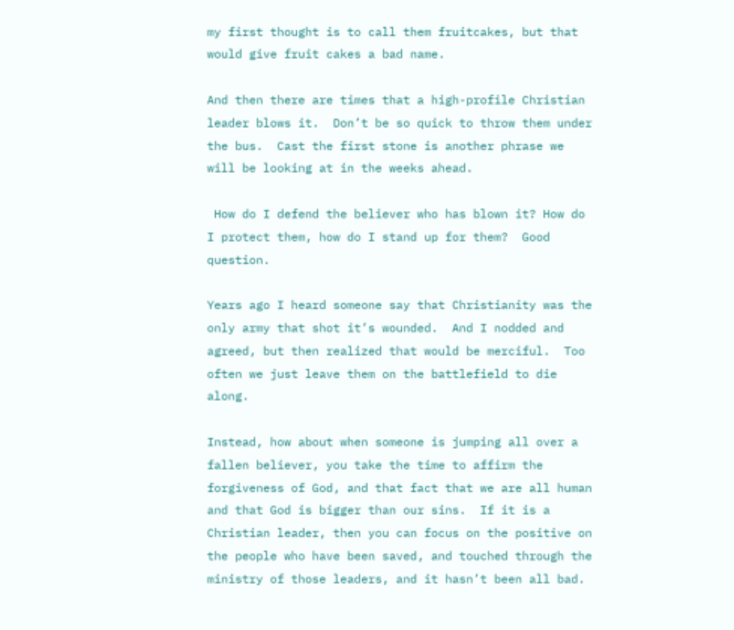my first thought is to call them fruitcakes, but that would give fruit cakes a bad name.

And then there are times that a high-profile Christian leader blows it.  Don’t be so quick to throw them under the bus.  Cast the first stone is another phrase we will be looking at in the weeks ahead.

 How do I defend the believer who has blown it? How do I protect them, how do I stand up for them?  Good question.

Years ago I heard someone say that Christianity was the only army that shot it’s wounded.  And I nodded and agreed, but then realized that would be merciful.  Too often we just leave them on the battlefield to die along.

Instead, how about when someone is jumping all over a fallen believer, you take the time to affirm the forgiveness of God, and that fact that we are all human and that God is bigger than our sins.  If it is a Christian leader, then you can focus on the positive on the people who have been saved, and touched through the ministry of those leaders, and it hasn’t been all bad.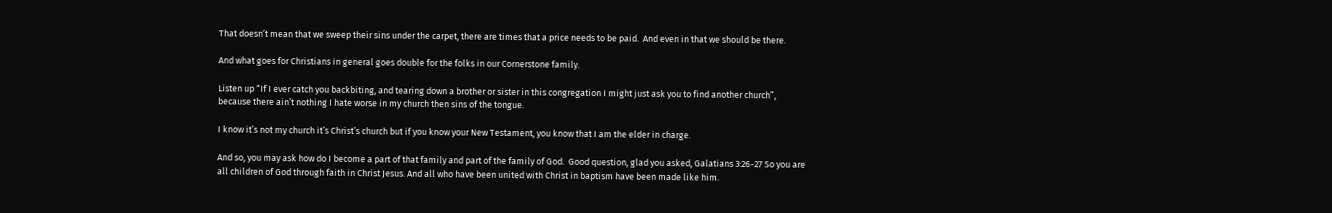That doesn’t mean that we sweep their sins under the carpet, there are times that a price needs to be paid.  And even in that we should be there.

And what goes for Christians in general goes double for the folks in our Cornerstone family.

Listen up “If I ever catch you backbiting, and tearing down a brother or sister in this congregation I might just ask you to find another church”, because there ain’t nothing I hate worse in my church then sins of the tongue.

I know it’s not my church it’s Christ’s church but if you know your New Testament, you know that I am the elder in charge.

And so, you may ask how do I become a part of that family and part of the family of God.  Good question, glad you asked, Galatians 3:26-27 So you are all children of God through faith in Christ Jesus. And all who have been united with Christ in baptism have been made like him.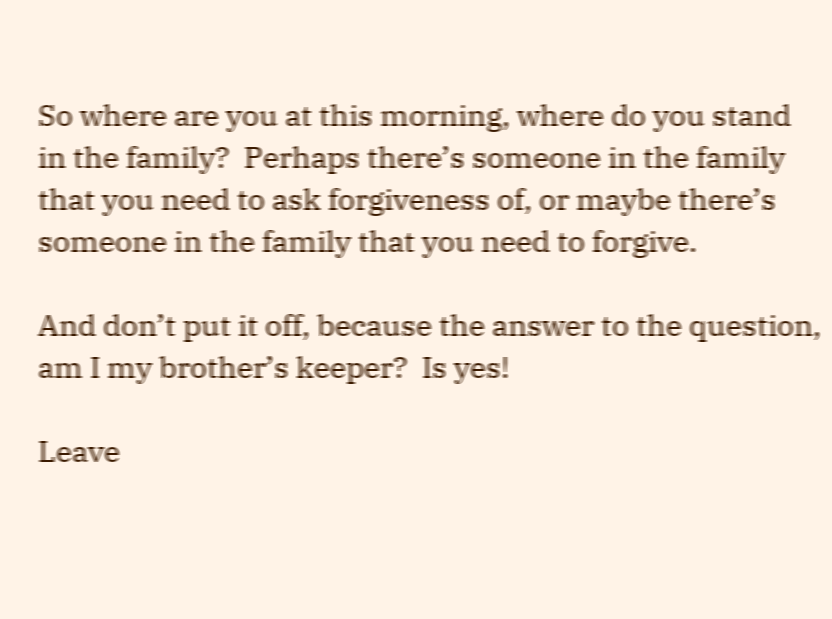So where are you at this morning, where do you stand in the family?  Perhaps there’s someone in the family that you need to ask forgiveness of, or maybe there’s someone in the family that you need to forgive.

And don’t put it off, because the answer to the question, am I my brother’s keeper?  Is yes!

Leave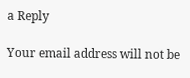a Reply

Your email address will not be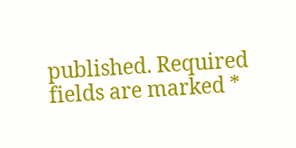published. Required fields are marked *